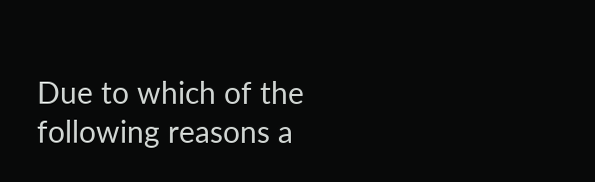Due to which of the following reasons a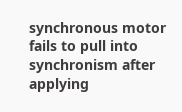synchronous motor fails to pull into synchronism after applying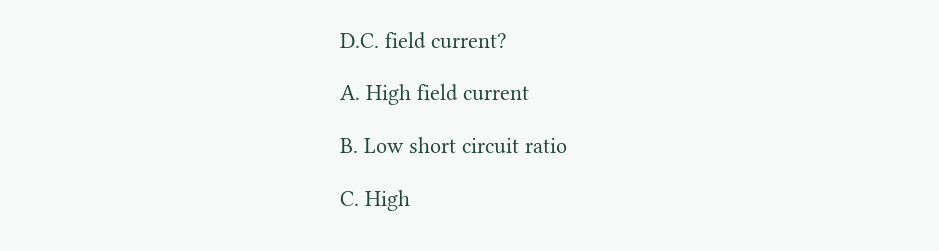D.C. field current?

A. High field current

B. Low short circuit ratio

C. High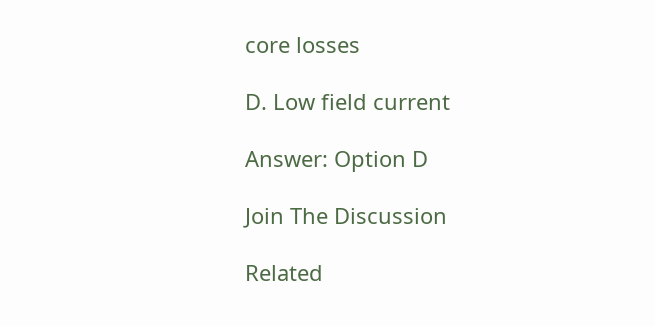core losses

D. Low field current

Answer: Option D

Join The Discussion

Related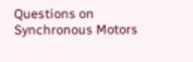Questions on Synchronous Motors